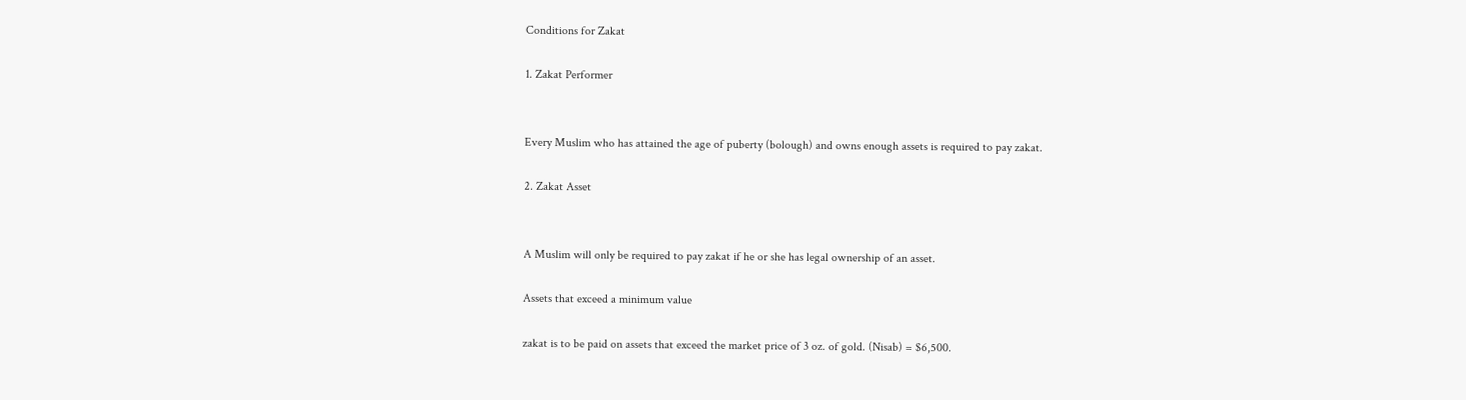Conditions for Zakat

1. Zakat Performer


Every Muslim who has attained the age of puberty (bolough) and owns enough assets is required to pay zakat.

2. Zakat Asset


A Muslim will only be required to pay zakat if he or she has legal ownership of an asset.

Assets that exceed a minimum value

zakat is to be paid on assets that exceed the market price of 3 oz. of gold. (Nisab) = $6,500.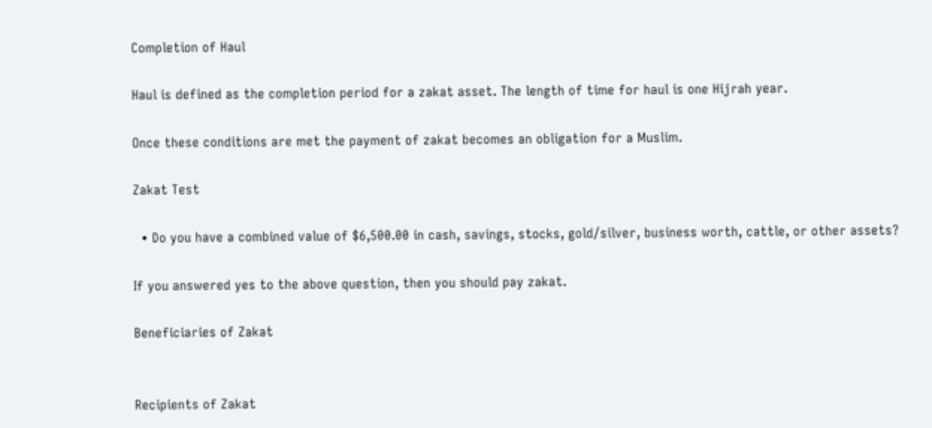Completion of Haul

Haul is defined as the completion period for a zakat asset. The length of time for haul is one Hijrah year.

Once these conditions are met the payment of zakat becomes an obligation for a Muslim.

Zakat Test

  • Do you have a combined value of $6,500.00 in cash, savings, stocks, gold/silver, business worth, cattle, or other assets?

If you answered yes to the above question, then you should pay zakat.

Beneficiaries of Zakat


Recipients of Zakat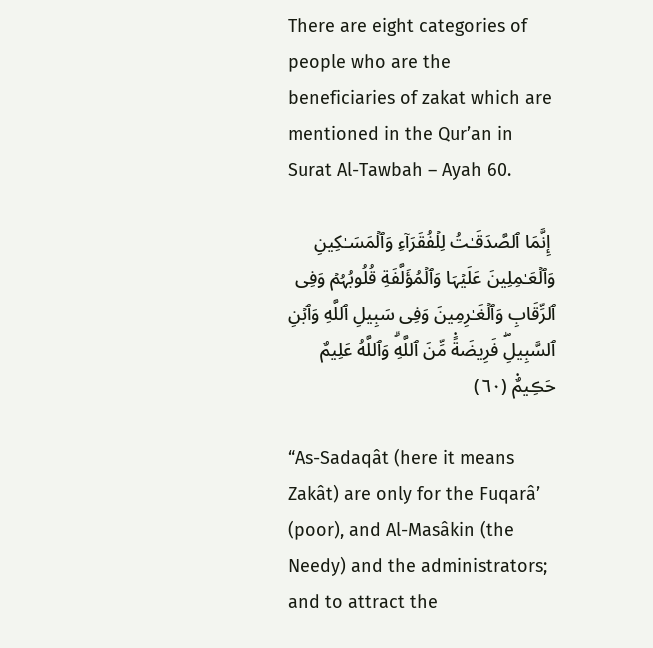There are eight categories of people who are the beneficiaries of zakat which are mentioned in the Qur’an in Surat Al-Tawbah – Ayah 60.

 إِنَّمَا ٱلصَّدَقَـٰتُ لِلۡفُقَرَآءِ وَٱلۡمَسَـٰكِينِ وَٱلۡعَـٰمِلِينَ عَلَيۡہَا وَٱلۡمُؤَلَّفَةِ قُلُوبُہُمۡ وَفِى ٱلرِّقَابِ وَٱلۡغَـٰرِمِينَ وَفِى سَبِيلِ ٱللَّهِ وَٱبۡنِ ٱلسَّبِيلِ‌ۖ فَرِيضَةً۬ مِّنَ ٱللَّهِ‌ۗ وَٱللَّهُ عَلِيمٌ حَڪِيمٌ۬ (٦٠)

“As-Sadaqât (here it means Zakât) are only for the Fuqarâ’ (poor), and Al-Masâkin (the Needy) and the administrators; and to attract the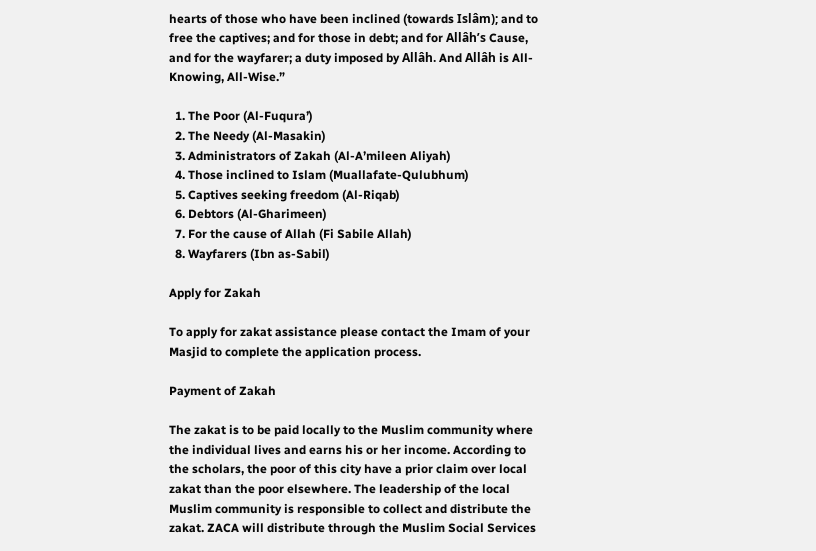hearts of those who have been inclined (towards Islâm); and to free the captives; and for those in debt; and for Allâh’s Cause, and for the wayfarer; a duty imposed by Allâh. And Allâh is All-Knowing, All-Wise.”

  1. The Poor (Al-Fuqura’)
  2. The Needy (Al-Masakin)
  3. Administrators of Zakah (Al-A’mileen Aliyah)
  4. Those inclined to Islam (Muallafate-Qulubhum)
  5. Captives seeking freedom (Al-Riqab)
  6. Debtors (Al-Gharimeen)
  7. For the cause of Allah (Fi Sabile Allah)
  8. Wayfarers (Ibn as-Sabil)

Apply for Zakah

To apply for zakat assistance please contact the Imam of your Masjid to complete the application process.

Payment of Zakah

The zakat is to be paid locally to the Muslim community where the individual lives and earns his or her income. According to the scholars, the poor of this city have a prior claim over local zakat than the poor elsewhere. The leadership of the local Muslim community is responsible to collect and distribute the zakat. ZACA will distribute through the Muslim Social Services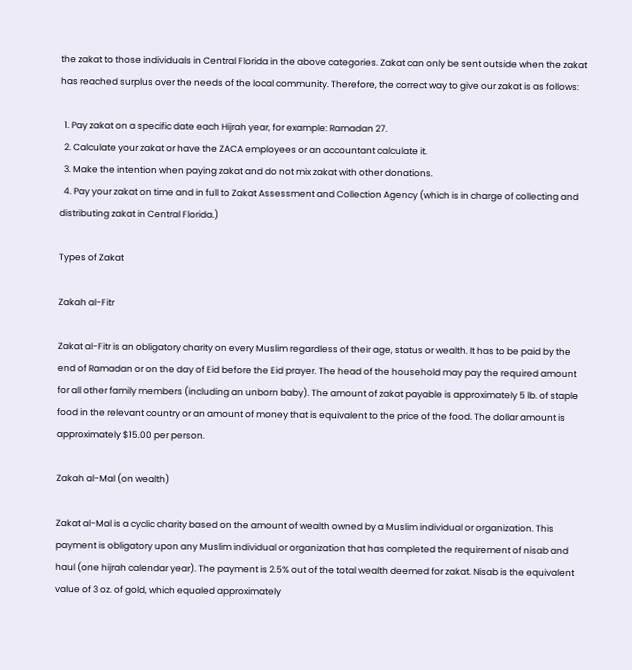the zakat to those individuals in Central Florida in the above categories. Zakat can only be sent outside when the zakat has reached surplus over the needs of the local community. Therefore, the correct way to give our zakat is as follows:

  1. Pay zakat on a specific date each Hijrah year, for example: Ramadan 27.
  2. Calculate your zakat or have the ZACA employees or an accountant calculate it.
  3. Make the intention when paying zakat and do not mix zakat with other donations.
  4. Pay your zakat on time and in full to Zakat Assessment and Collection Agency (which is in charge of collecting and distributing zakat in Central Florida.)

Types of Zakat

Zakah al-Fitr

Zakat al-Fitr is an obligatory charity on every Muslim regardless of their age, status or wealth. It has to be paid by the end of Ramadan or on the day of Eid before the Eid prayer. The head of the household may pay the required amount for all other family members (including an unborn baby). The amount of zakat payable is approximately 5 lb. of staple food in the relevant country or an amount of money that is equivalent to the price of the food. The dollar amount is approximately $15.00 per person.

Zakah al-Mal (on wealth)

Zakat al-Mal is a cyclic charity based on the amount of wealth owned by a Muslim individual or organization. This payment is obligatory upon any Muslim individual or organization that has completed the requirement of nisab and haul (one hijrah calendar year). The payment is 2.5% out of the total wealth deemed for zakat. Nisab is the equivalent value of 3 oz. of gold, which equaled approximately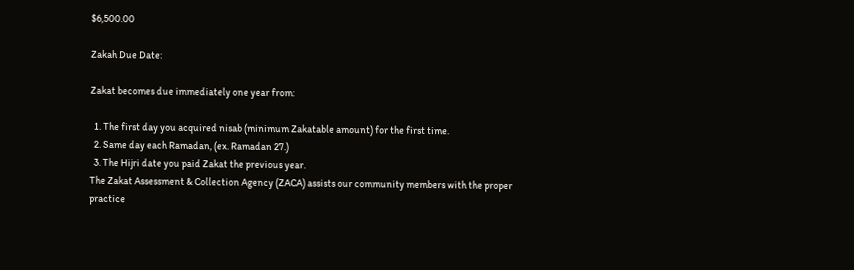$6,500.00

Zakah Due Date:

Zakat becomes due immediately one year from:

  1. The first day you acquired nisab (minimum Zakatable amount) for the first time.
  2. Same day each Ramadan, (ex. Ramadan 27.)
  3. The Hijri date you paid Zakat the previous year.
The Zakat Assessment & Collection Agency (ZACA) assists our community members with the proper practice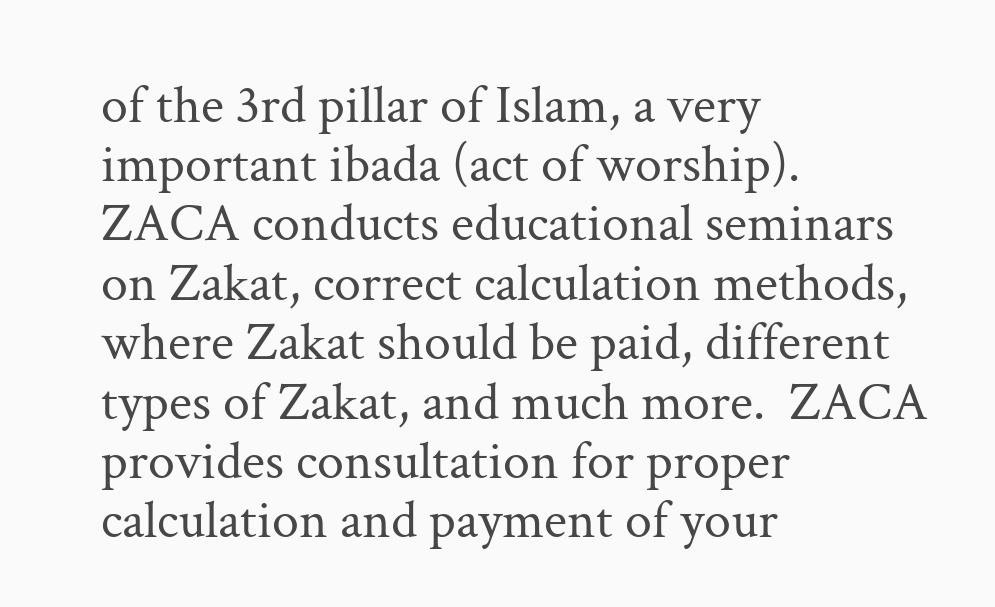of the 3rd pillar of Islam, a very important ibada (act of worship).  ZACA conducts educational seminars on Zakat, correct calculation methods, where Zakat should be paid, different types of Zakat, and much more.  ZACA provides consultation for proper calculation and payment of your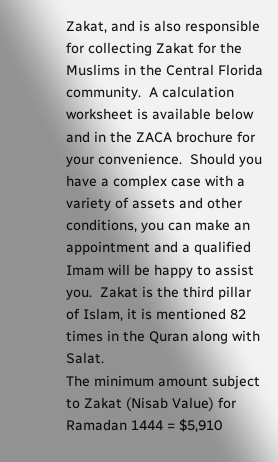Zakat, and is also responsible for collecting Zakat for the Muslims in the Central Florida community.  A calculation worksheet is available below and in the ZACA brochure for your convenience.  Should you have a complex case with a variety of assets and other conditions, you can make an appointment and a qualified Imam will be happy to assist you.  Zakat is the third pillar of Islam, it is mentioned 82 times in the Quran along with Salat.
The minimum amount subject to Zakat (Nisab Value) for Ramadan 1444 = $5,910